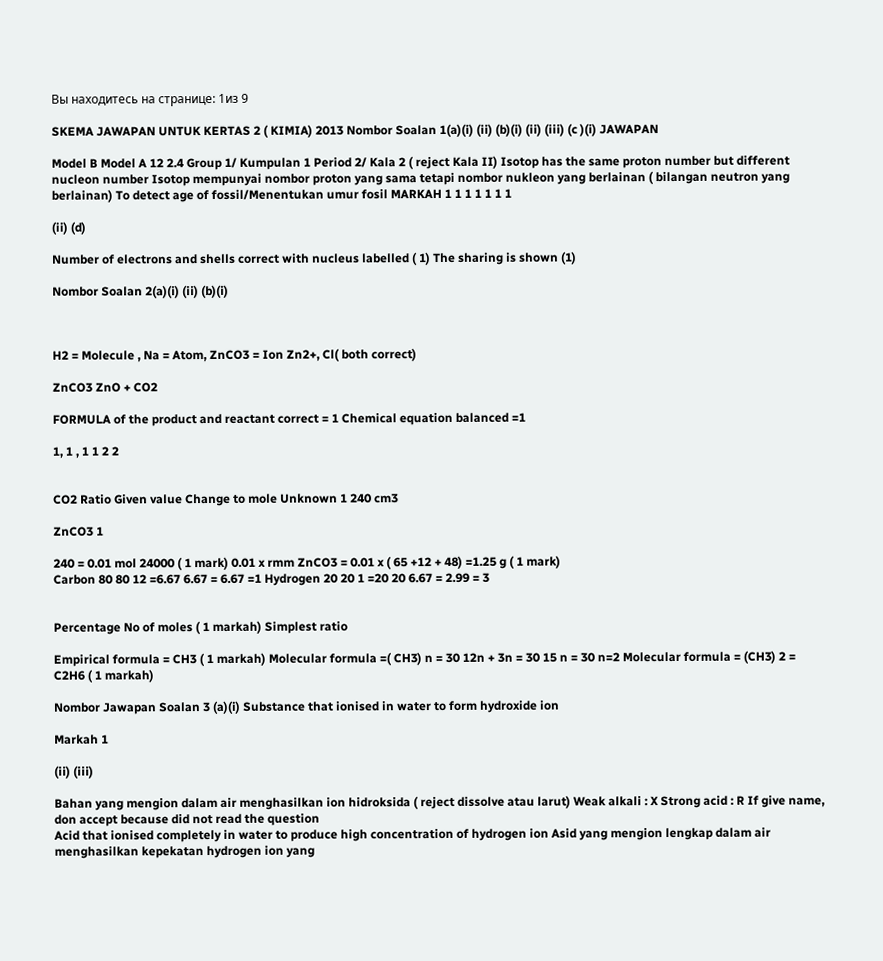Вы находитесь на странице: 1из 9

SKEMA JAWAPAN UNTUK KERTAS 2 ( KIMIA) 2013 Nombor Soalan 1(a)(i) (ii) (b)(i) (ii) (iii) (c )(i) JAWAPAN

Model B Model A 12 2.4 Group 1/ Kumpulan 1 Period 2/ Kala 2 ( reject Kala II) Isotop has the same proton number but different nucleon number Isotop mempunyai nombor proton yang sama tetapi nombor nukleon yang berlainan ( bilangan neutron yang berlainan) To detect age of fossil/Menentukan umur fosil MARKAH 1 1 1 1 1 1 1

(ii) (d)

Number of electrons and shells correct with nucleus labelled ( 1) The sharing is shown (1)

Nombor Soalan 2(a)(i) (ii) (b)(i)



H2 = Molecule , Na = Atom, ZnCO3 = Ion Zn2+, Cl( both correct)

ZnCO3 ZnO + CO2

FORMULA of the product and reactant correct = 1 Chemical equation balanced =1

1, 1 , 1 1 2 2


CO2 Ratio Given value Change to mole Unknown 1 240 cm3

ZnCO3 1

240 = 0.01 mol 24000 ( 1 mark) 0.01 x rmm ZnCO3 = 0.01 x ( 65 +12 + 48) =1.25 g ( 1 mark)
Carbon 80 80 12 =6.67 6.67 = 6.67 =1 Hydrogen 20 20 1 =20 20 6.67 = 2.99 = 3


Percentage No of moles ( 1 markah) Simplest ratio

Empirical formula = CH3 ( 1 markah) Molecular formula =( CH3) n = 30 12n + 3n = 30 15 n = 30 n=2 Molecular formula = (CH3) 2 = C2H6 ( 1 markah)

Nombor Jawapan Soalan 3 (a)(i) Substance that ionised in water to form hydroxide ion

Markah 1

(ii) (iii)

Bahan yang mengion dalam air menghasilkan ion hidroksida ( reject dissolve atau larut) Weak alkali : X Strong acid : R If give name, don accept because did not read the question
Acid that ionised completely in water to produce high concentration of hydrogen ion Asid yang mengion lengkap dalam air menghasilkan kepekatan hydrogen ion yang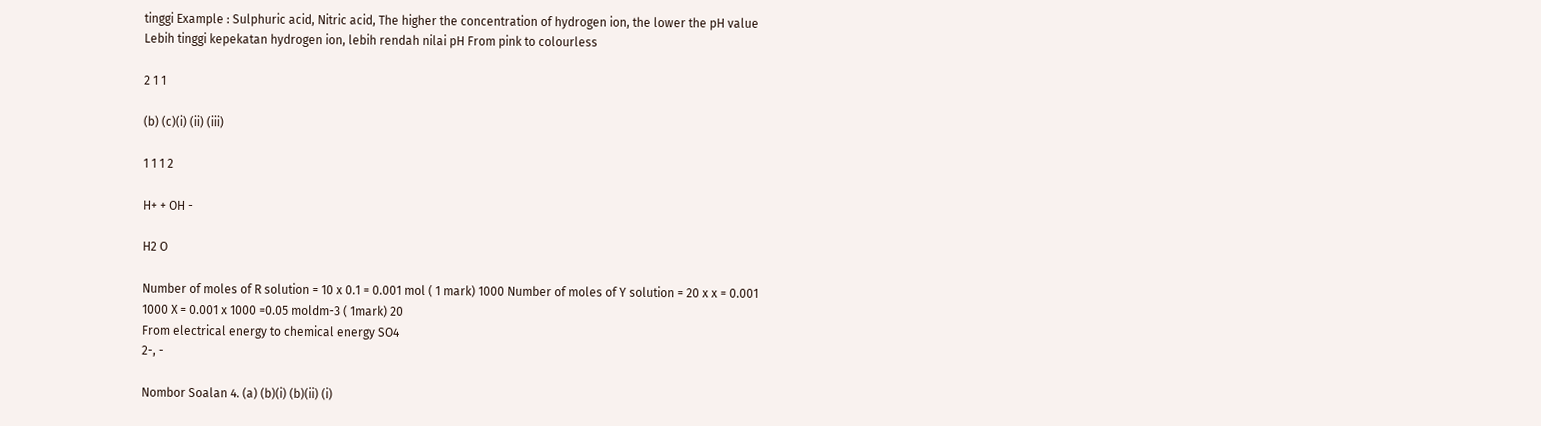tinggi Example : Sulphuric acid, Nitric acid, The higher the concentration of hydrogen ion, the lower the pH value Lebih tinggi kepekatan hydrogen ion, lebih rendah nilai pH From pink to colourless

2 1 1

(b) (c)(i) (ii) (iii)

1 1 1 2

H+ + OH -

H2 O

Number of moles of R solution = 10 x 0.1 = 0.001 mol ( 1 mark) 1000 Number of moles of Y solution = 20 x x = 0.001 1000 X = 0.001 x 1000 =0.05 moldm-3 ( 1mark) 20
From electrical energy to chemical energy SO4
2-, -

Nombor Soalan 4. (a) (b)(i) (b)(ii) (i)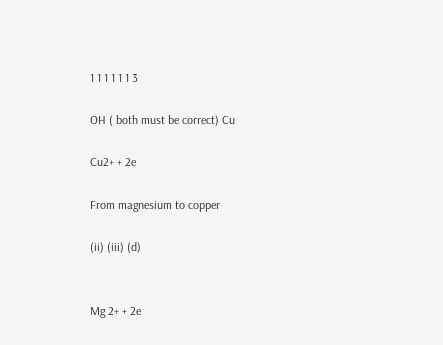1 1 1 1 1 1 3

OH ( both must be correct) Cu

Cu2+ + 2e

From magnesium to copper

(ii) (iii) (d)


Mg 2+ + 2e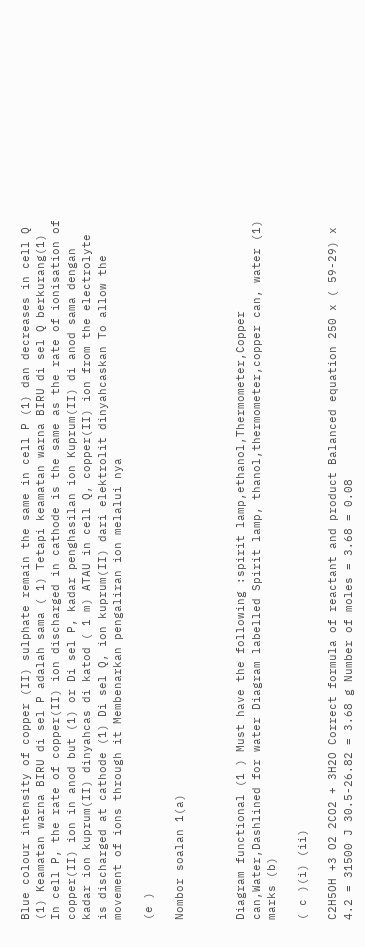Blue colour intensity of copper (II) sulphate remain the same in cell P (1) dan decreases in cell Q (1) Keamatan warna BIRU di sel P adalah sama ( 1) Tetapi keamatan warna BIRU di sel Q berkurang(1) In cell P, the rate of copper(II) ion discharged in cathode is the same as the rate of ionisation of copper(II) ion in anod but (1) or Di sel P, kadar penghasilan ion Kuprum(II) di anod sama dengan kadar ion kuprum(II) dinyahcas di katod ( 1 m) ATAU in cell Q, copper(II) ion from the electrolyte is discharged at cathode (1) Di sel Q, ion kuprum(II) dari elektrolit dinyahcaskan To allow the movement of ions through it Membenarkan pengaliran ion melalui nya

(e )

Nombor soalan 1(a)



Diagram functional (1 ) Must have the following :spirit lamp,ethanol,Thermometer,Copper can,Water,Dashlined for water Diagram labelled Spirit lamp, thanol,thermometer,copper can, water (1) marks (b)

( c )(i) (ii)

C2H5OH +3 O2 2CO2 + 3H2O Correct formula of reactant and product Balanced equation 250 x ( 59-29) x 4.2 = 31500 J 30.5-26.82 = 3.68 g Number of moles = 3.68 = 0.08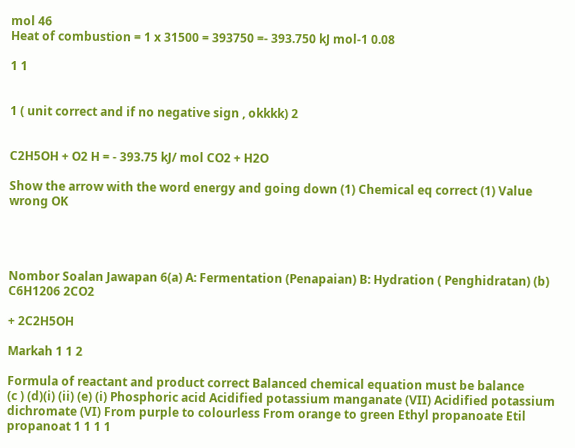mol 46
Heat of combustion = 1 x 31500 = 393750 =- 393.750 kJ mol-1 0.08

1 1


1 ( unit correct and if no negative sign , okkkk) 2


C2H5OH + O2 H = - 393.75 kJ/ mol CO2 + H2O

Show the arrow with the word energy and going down (1) Chemical eq correct (1) Value wrong OK




Nombor Soalan Jawapan 6(a) A: Fermentation (Penapaian) B: Hydration ( Penghidratan) (b) C6H1206 2CO2

+ 2C2H5OH

Markah 1 1 2

Formula of reactant and product correct Balanced chemical equation must be balance
(c ) (d)(i) (ii) (e) (i) Phosphoric acid Acidified potassium manganate (VII) Acidified potassium dichromate (VI) From purple to colourless From orange to green Ethyl propanoate Etil propanoat 1 1 1 1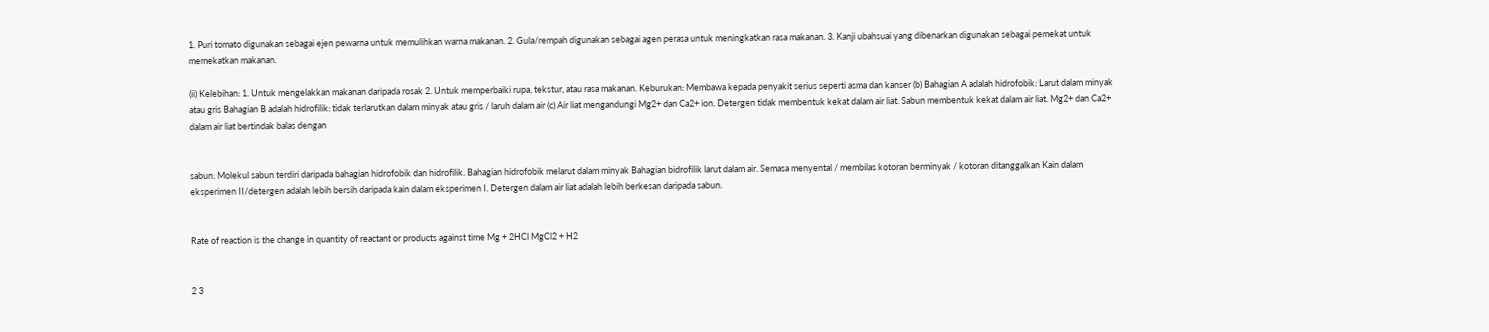1. Puri tomato digunakan sebagai ejen pewarna untuk memulihkan warna makanan. 2. Gula/rempah digunakan sebagai agen perasa untuk meningkatkan rasa makanan. 3. Kanji ubahsuai yang dibenarkan digunakan sebagai pemekat untuk memekatkan makanan.

(ii) Kelebihan: 1. Untuk mengelakkan makanan daripada rosak 2. Untuk memperbaiki rupa, tekstur, atau rasa makanan. Keburukan: Membawa kepada penyakit serius seperti asma dan kanser (b) Bahagian A adalah hidrofobik: Larut dalam minyak atau gris Bahagian B adalah hidrofilik: tidak terlarutkan dalam minyak atau gris / laruh dalam air (c) Air liat mengandungi Mg2+ dan Ca2+ ion. Detergen tidak membentuk kekat dalam air liat. Sabun membentuk kekat dalam air liat. Mg2+ dan Ca2+ dalam air liat bertindak balas dengan


sabun. Molekul sabun terdiri daripada bahagian hidrofobik dan hidrofilik. Bahagian hidrofobik melarut dalam minyak Bahagian bidrofilik larut dalam air. Semasa menyental / membilas kotoran berminyak / kotoran ditanggalkan Kain dalam eksperimen II/detergen adalah lebih bersih daripada kain dalam eksperimen I. Detergen dalam air liat adalah lebih berkesan daripada sabun.


Rate of reaction is the change in quantity of reactant or products against time Mg + 2HCl MgCl2 + H2


2 3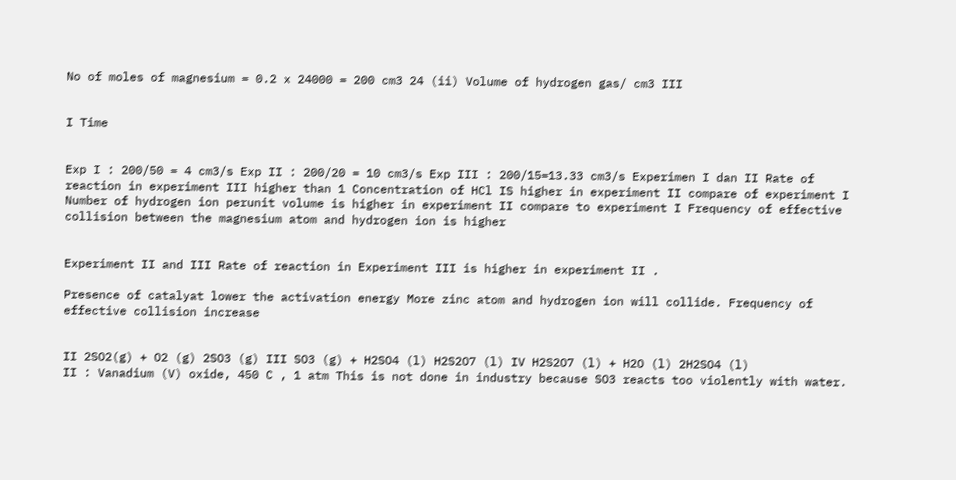No of moles of magnesium = 0.2 x 24000 = 200 cm3 24 (ii) Volume of hydrogen gas/ cm3 III


I Time


Exp I : 200/50 = 4 cm3/s Exp II : 200/20 = 10 cm3/s Exp III : 200/15=13.33 cm3/s Experimen I dan II Rate of reaction in experiment III higher than 1 Concentration of HCl IS higher in experiment II compare of experiment I Number of hydrogen ion perunit volume is higher in experiment II compare to experiment I Frequency of effective collision between the magnesium atom and hydrogen ion is higher


Experiment II and III Rate of reaction in Experiment III is higher in experiment II .

Presence of catalyat lower the activation energy More zinc atom and hydrogen ion will collide. Frequency of effective collision increase


II 2SO2(g) + O2 (g) 2SO3 (g) III SO3 (g) + H2SO4 (l) H2S2O7 (l) IV H2S2O7 (l) + H2O (l) 2H2SO4 (l)
II : Vanadium (V) oxide, 450 C , 1 atm This is not done in industry because SO3 reacts too violently with water.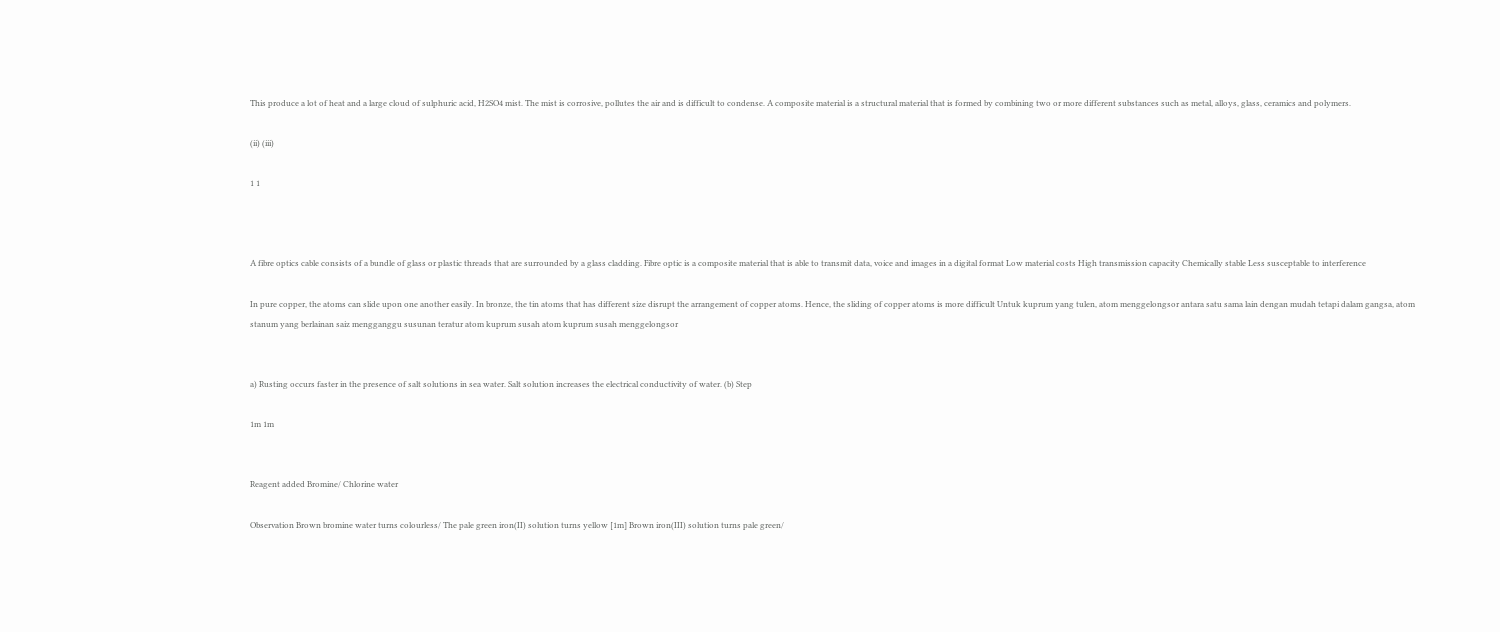This produce a lot of heat and a large cloud of sulphuric acid, H2SO4 mist. The mist is corrosive, pollutes the air and is difficult to condense. A composite material is a structural material that is formed by combining two or more different substances such as metal, alloys, glass, ceramics and polymers.

(ii) (iii)

1 1



A fibre optics cable consists of a bundle of glass or plastic threads that are surrounded by a glass cladding. Fibre optic is a composite material that is able to transmit data, voice and images in a digital format Low material costs High transmission capacity Chemically stable Less susceptable to interference

In pure copper, the atoms can slide upon one another easily. In bronze, the tin atoms that has different size disrupt the arrangement of copper atoms. Hence, the sliding of copper atoms is more difficult Untuk kuprum yang tulen, atom menggelongsor antara satu sama lain dengan mudah tetapi dalam gangsa, atom stanum yang berlainan saiz mengganggu susunan teratur atom kuprum susah atom kuprum susah menggelongsor


a) Rusting occurs faster in the presence of salt solutions in sea water. Salt solution increases the electrical conductivity of water. (b) Step

1m 1m


Reagent added Bromine/ Chlorine water

Observation Brown bromine water turns colourless/ The pale green iron(II) solution turns yellow [1m] Brown iron(III) solution turns pale green/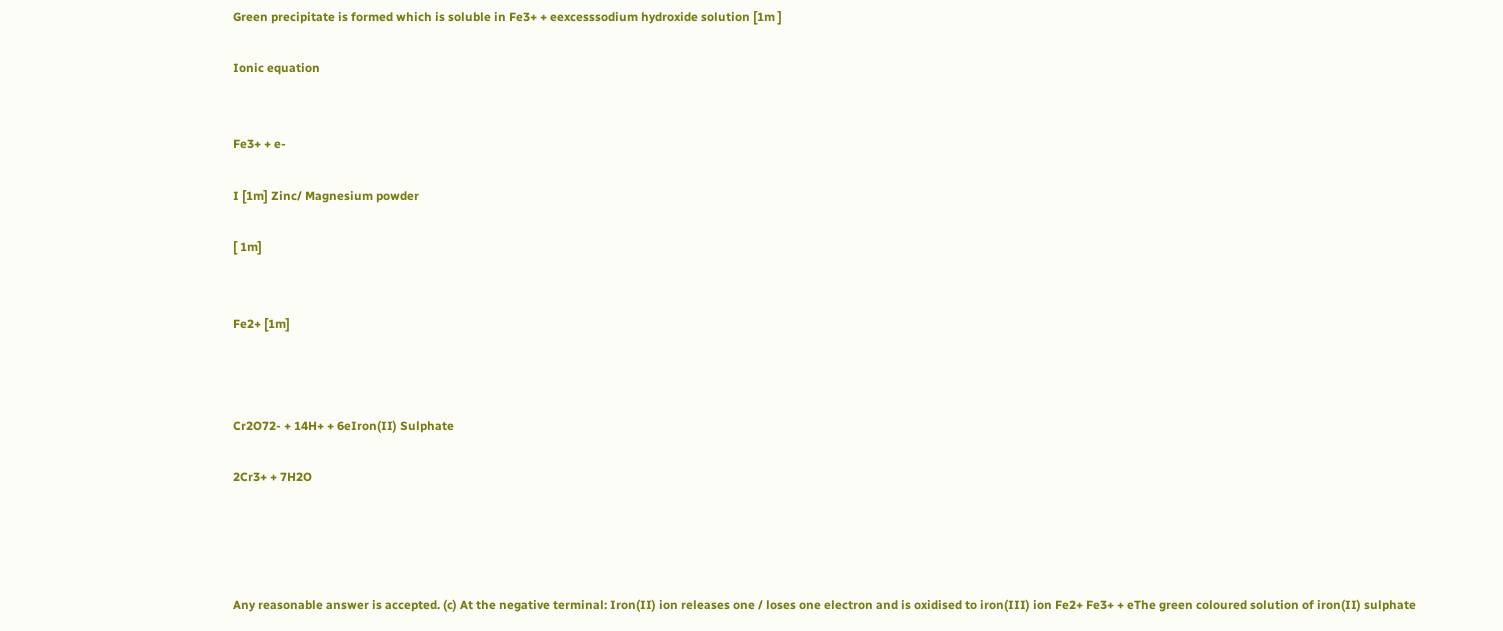Green precipitate is formed which is soluble in Fe3+ + eexcesssodium hydroxide solution [1m ]

Ionic equation


Fe3+ + e-

I [1m] Zinc/ Magnesium powder

[ 1m]


Fe2+ [1m]



Cr2O72- + 14H+ + 6eIron(II) Sulphate

2Cr3+ + 7H2O




Any reasonable answer is accepted. (c) At the negative terminal: Iron(II) ion releases one / loses one electron and is oxidised to iron(III) ion Fe2+ Fe3+ + eThe green coloured solution of iron(II) sulphate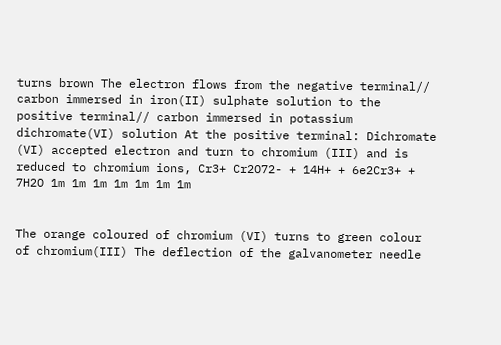turns brown The electron flows from the negative terminal// carbon immersed in iron(II) sulphate solution to the positive terminal// carbon immersed in potassium dichromate(VI) solution At the positive terminal: Dichromate (VI) accepted electron and turn to chromium (III) and is reduced to chromium ions, Cr3+ Cr2O72- + 14H+ + 6e2Cr3+ + 7H2O 1m 1m 1m 1m 1m 1m 1m


The orange coloured of chromium (VI) turns to green colour of chromium(III) The deflection of the galvanometer needle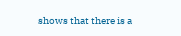shows that there is a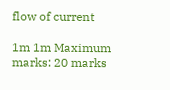flow of current

1m 1m Maximum marks: 20 marks